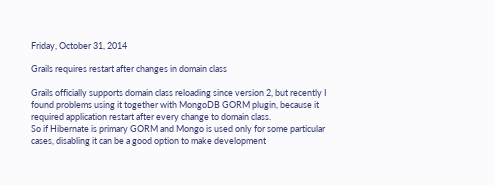Friday, October 31, 2014

Grails requires restart after changes in domain class

Grails officially supports domain class reloading since version 2, but recently I found problems using it together with MongoDB GORM plugin, because it required application restart after every change to domain class.
So if Hibernate is primary GORM and Mongo is used only for some particular cases, disabling it can be a good option to make development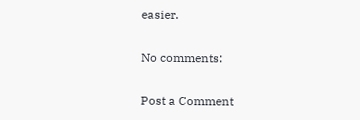easier.

No comments:

Post a Comment